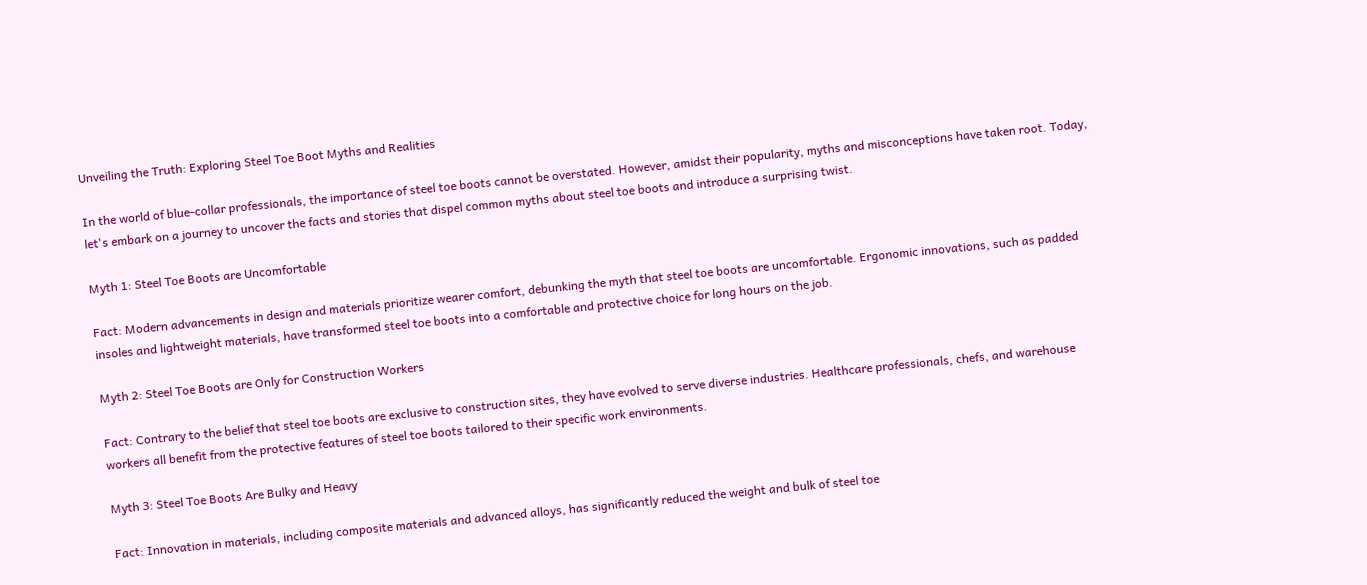Unveiling the Truth: Exploring Steel Toe Boot Myths and Realities

In the world of blue-collar professionals, the importance of steel toe boots cannot be overstated. However, amidst their popularity, myths and misconceptions have taken root. Today, let's embark on a journey to uncover the facts and stories that dispel common myths about steel toe boots and introduce a surprising twist.

Myth 1: Steel Toe Boots are Uncomfortable

Fact: Modern advancements in design and materials prioritize wearer comfort, debunking the myth that steel toe boots are uncomfortable. Ergonomic innovations, such as padded insoles and lightweight materials, have transformed steel toe boots into a comfortable and protective choice for long hours on the job.

Myth 2: Steel Toe Boots are Only for Construction Workers

Fact: Contrary to the belief that steel toe boots are exclusive to construction sites, they have evolved to serve diverse industries. Healthcare professionals, chefs, and warehouse workers all benefit from the protective features of steel toe boots tailored to their specific work environments.

Myth 3: Steel Toe Boots Are Bulky and Heavy

Fact: Innovation in materials, including composite materials and advanced alloys, has significantly reduced the weight and bulk of steel toe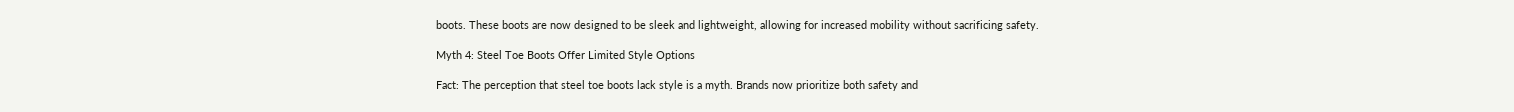boots. These boots are now designed to be sleek and lightweight, allowing for increased mobility without sacrificing safety.

Myth 4: Steel Toe Boots Offer Limited Style Options

Fact: The perception that steel toe boots lack style is a myth. Brands now prioritize both safety and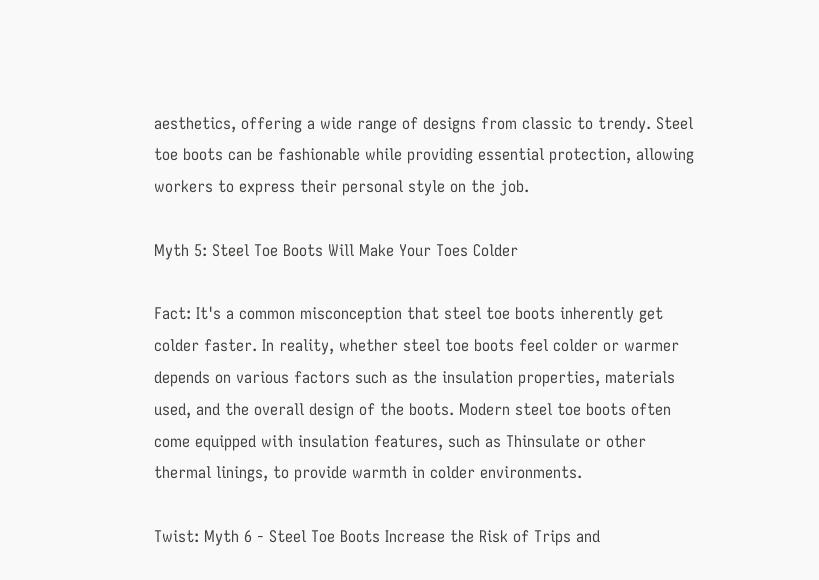aesthetics, offering a wide range of designs from classic to trendy. Steel toe boots can be fashionable while providing essential protection, allowing workers to express their personal style on the job.

Myth 5: Steel Toe Boots Will Make Your Toes Colder

Fact: It's a common misconception that steel toe boots inherently get colder faster. In reality, whether steel toe boots feel colder or warmer depends on various factors such as the insulation properties, materials used, and the overall design of the boots. Modern steel toe boots often come equipped with insulation features, such as Thinsulate or other thermal linings, to provide warmth in colder environments.

Twist: Myth 6 - Steel Toe Boots Increase the Risk of Trips and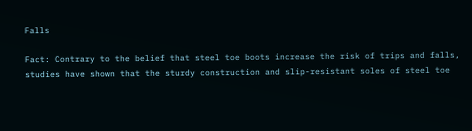Falls

Fact: Contrary to the belief that steel toe boots increase the risk of trips and falls, studies have shown that the sturdy construction and slip-resistant soles of steel toe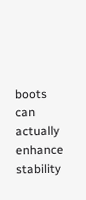boots can actually enhance stability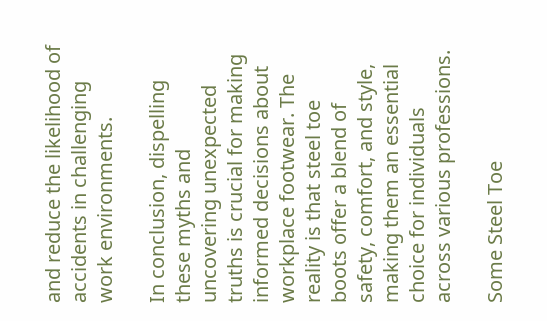and reduce the likelihood of accidents in challenging work environments.

In conclusion, dispelling these myths and uncovering unexpected truths is crucial for making informed decisions about workplace footwear. The reality is that steel toe boots offer a blend of safety, comfort, and style, making them an essential choice for individuals across various professions.

Some Steel Toe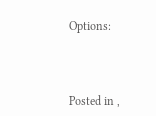Options:




Posted in ,